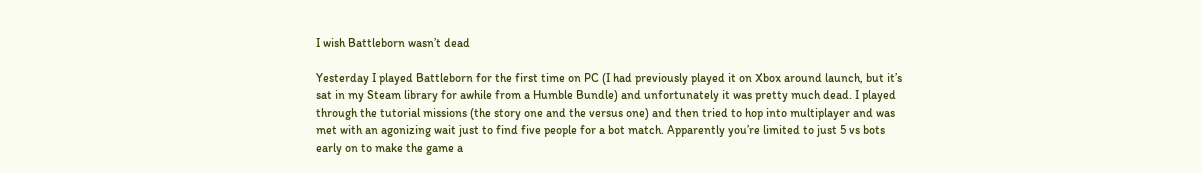I wish Battleborn wasn’t dead

Yesterday I played Battleborn for the first time on PC (I had previously played it on Xbox around launch, but it’s sat in my Steam library for awhile from a Humble Bundle) and unfortunately it was pretty much dead. I played through the tutorial missions (the story one and the versus one) and then tried to hop into multiplayer and was met with an agonizing wait just to find five people for a bot match. Apparently you’re limited to just 5 vs bots early on to make the game a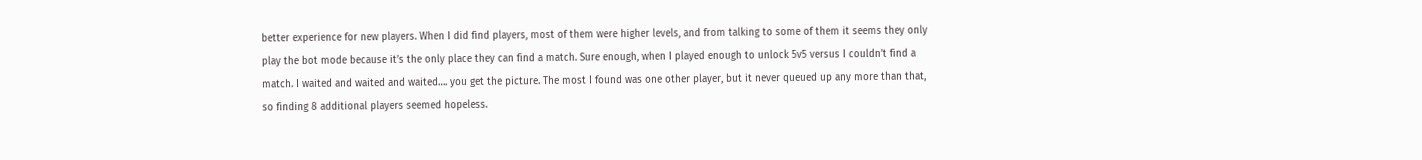better experience for new players. When I did find players, most of them were higher levels, and from talking to some of them it seems they only play the bot mode because it’s the only place they can find a match. Sure enough, when I played enough to unlock 5v5 versus I couldn’t find a match. I waited and waited and waited…. you get the picture. The most I found was one other player, but it never queued up any more than that, so finding 8 additional players seemed hopeless.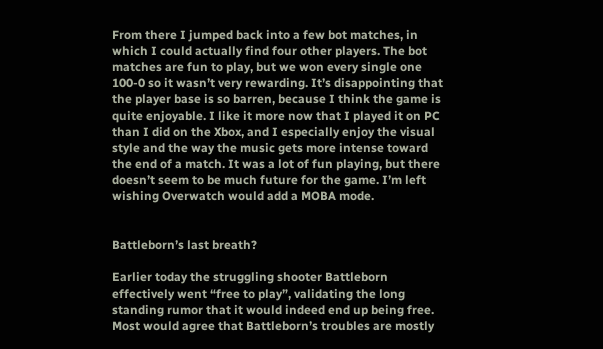From there I jumped back into a few bot matches, in which I could actually find four other players. The bot matches are fun to play, but we won every single one 100-0 so it wasn’t very rewarding. It’s disappointing that the player base is so barren, because I think the game is quite enjoyable. I like it more now that I played it on PC than I did on the Xbox, and I especially enjoy the visual style and the way the music gets more intense toward the end of a match. It was a lot of fun playing, but there doesn’t seem to be much future for the game. I’m left wishing Overwatch would add a MOBA mode.


Battleborn’s last breath?

Earlier today the struggling shooter Battleborn effectively went “free to play”, validating the long standing rumor that it would indeed end up being free. Most would agree that Battleborn’s troubles are mostly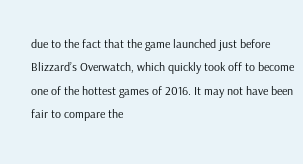due to the fact that the game launched just before Blizzard’s Overwatch, which quickly took off to become one of the hottest games of 2016. It may not have been fair to compare the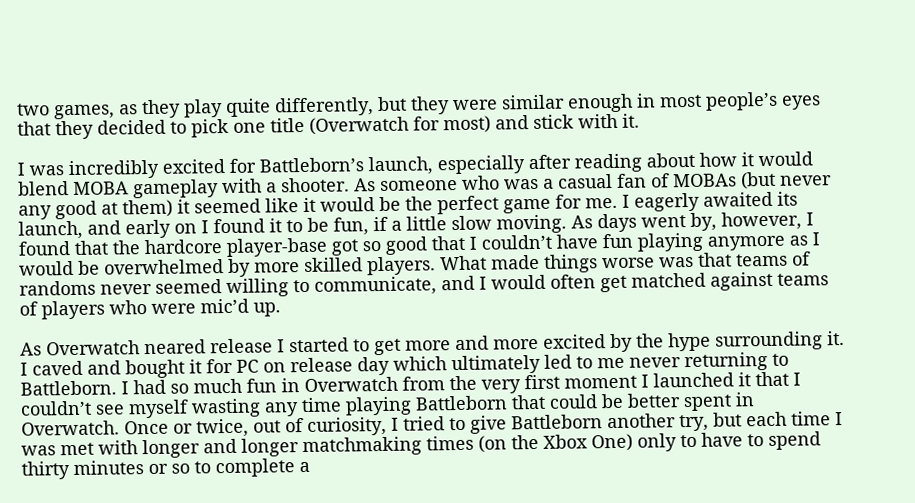two games, as they play quite differently, but they were similar enough in most people’s eyes that they decided to pick one title (Overwatch for most) and stick with it.

I was incredibly excited for Battleborn’s launch, especially after reading about how it would blend MOBA gameplay with a shooter. As someone who was a casual fan of MOBAs (but never any good at them) it seemed like it would be the perfect game for me. I eagerly awaited its launch, and early on I found it to be fun, if a little slow moving. As days went by, however, I found that the hardcore player-base got so good that I couldn’t have fun playing anymore as I would be overwhelmed by more skilled players. What made things worse was that teams of randoms never seemed willing to communicate, and I would often get matched against teams of players who were mic’d up.

As Overwatch neared release I started to get more and more excited by the hype surrounding it. I caved and bought it for PC on release day which ultimately led to me never returning to Battleborn. I had so much fun in Overwatch from the very first moment I launched it that I couldn’t see myself wasting any time playing Battleborn that could be better spent in Overwatch. Once or twice, out of curiosity, I tried to give Battleborn another try, but each time I was met with longer and longer matchmaking times (on the Xbox One) only to have to spend thirty minutes or so to complete a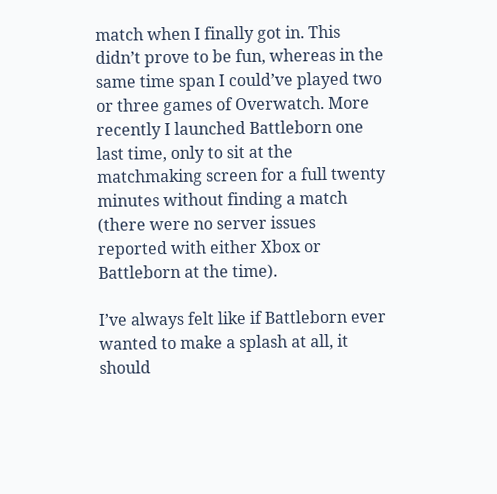match when I finally got in. This didn’t prove to be fun, whereas in the same time span I could’ve played two or three games of Overwatch. More recently I launched Battleborn one last time, only to sit at the matchmaking screen for a full twenty minutes without finding a match (there were no server issues reported with either Xbox or Battleborn at the time).

I’ve always felt like if Battleborn ever wanted to make a splash at all, it should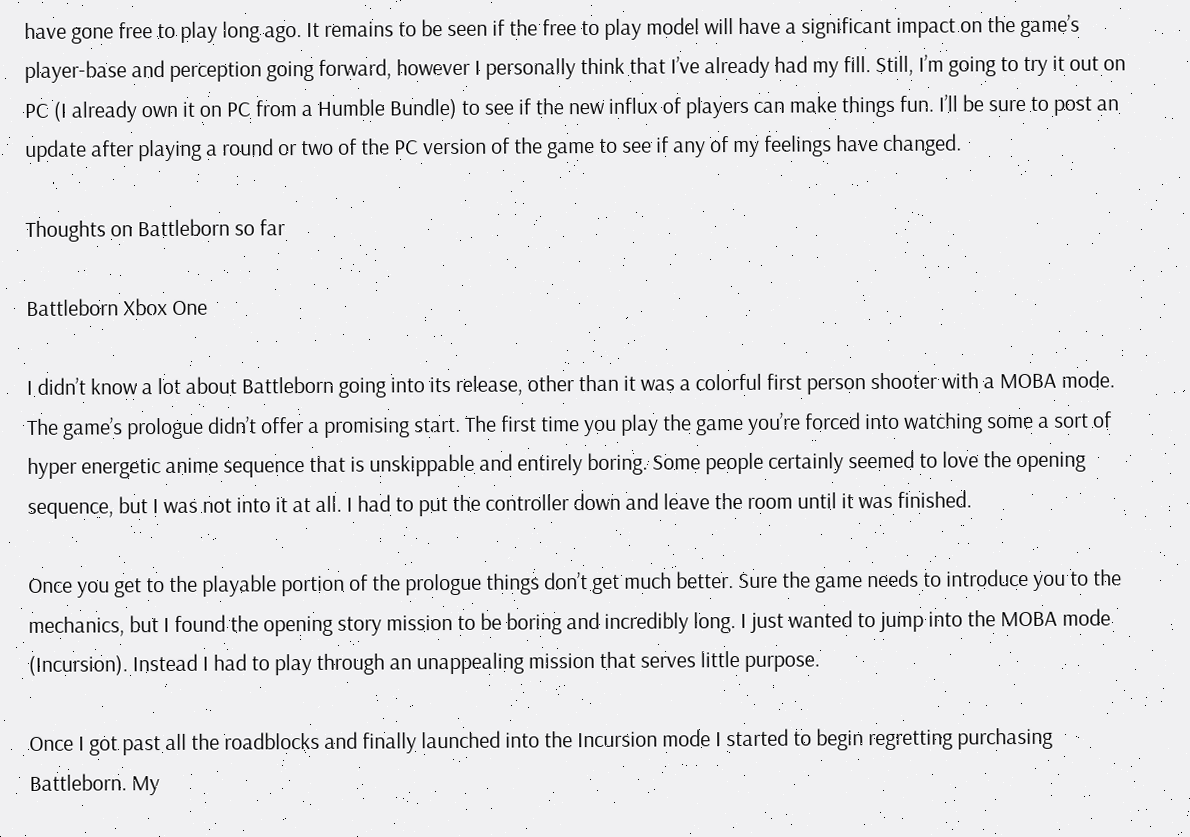have gone free to play long ago. It remains to be seen if the free to play model will have a significant impact on the game’s player-base and perception going forward, however I personally think that I’ve already had my fill. Still, I’m going to try it out on PC (I already own it on PC from a Humble Bundle) to see if the new influx of players can make things fun. I’ll be sure to post an update after playing a round or two of the PC version of the game to see if any of my feelings have changed.

Thoughts on Battleborn so far

Battleborn Xbox One

I didn’t know a lot about Battleborn going into its release, other than it was a colorful first person shooter with a MOBA mode. The game’s prologue didn’t offer a promising start. The first time you play the game you’re forced into watching some a sort of hyper energetic anime sequence that is unskippable and entirely boring. Some people certainly seemed to love the opening sequence, but I was not into it at all. I had to put the controller down and leave the room until it was finished.

Once you get to the playable portion of the prologue things don’t get much better. Sure the game needs to introduce you to the mechanics, but I found the opening story mission to be boring and incredibly long. I just wanted to jump into the MOBA mode (Incursion). Instead I had to play through an unappealing mission that serves little purpose.

Once I got past all the roadblocks and finally launched into the Incursion mode I started to begin regretting purchasing Battleborn. My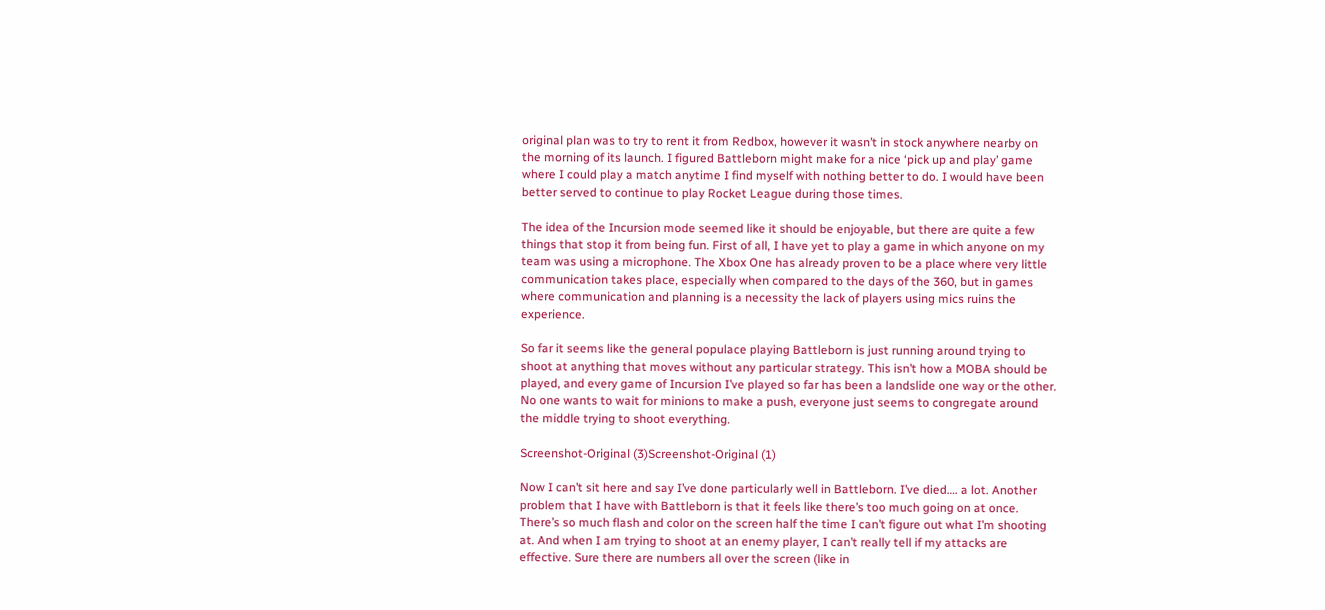original plan was to try to rent it from Redbox, however it wasn’t in stock anywhere nearby on the morning of its launch. I figured Battleborn might make for a nice ‘pick up and play’ game where I could play a match anytime I find myself with nothing better to do. I would have been better served to continue to play Rocket League during those times.

The idea of the Incursion mode seemed like it should be enjoyable, but there are quite a few things that stop it from being fun. First of all, I have yet to play a game in which anyone on my team was using a microphone. The Xbox One has already proven to be a place where very little communication takes place, especially when compared to the days of the 360, but in games where communication and planning is a necessity the lack of players using mics ruins the experience.

So far it seems like the general populace playing Battleborn is just running around trying to shoot at anything that moves without any particular strategy. This isn’t how a MOBA should be played, and every game of Incursion I’ve played so far has been a landslide one way or the other. No one wants to wait for minions to make a push, everyone just seems to congregate around the middle trying to shoot everything.

Screenshot-Original (3)Screenshot-Original (1)

Now I can’t sit here and say I’ve done particularly well in Battleborn. I’ve died…. a lot. Another problem that I have with Battleborn is that it feels like there’s too much going on at once. There’s so much flash and color on the screen half the time I can’t figure out what I’m shooting at. And when I am trying to shoot at an enemy player, I can’t really tell if my attacks are effective. Sure there are numbers all over the screen (like in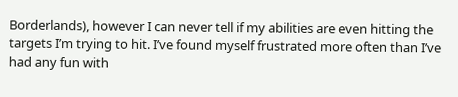Borderlands), however I can never tell if my abilities are even hitting the targets I’m trying to hit. I’ve found myself frustrated more often than I’ve had any fun with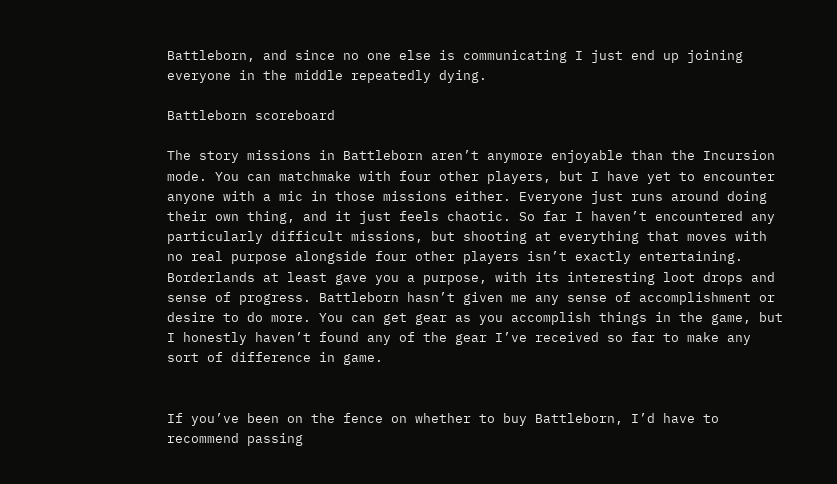Battleborn, and since no one else is communicating I just end up joining everyone in the middle repeatedly dying.

Battleborn scoreboard

The story missions in Battleborn aren’t anymore enjoyable than the Incursion mode. You can matchmake with four other players, but I have yet to encounter anyone with a mic in those missions either. Everyone just runs around doing their own thing, and it just feels chaotic. So far I haven’t encountered any particularly difficult missions, but shooting at everything that moves with no real purpose alongside four other players isn’t exactly entertaining. Borderlands at least gave you a purpose, with its interesting loot drops and sense of progress. Battleborn hasn’t given me any sense of accomplishment or desire to do more. You can get gear as you accomplish things in the game, but I honestly haven’t found any of the gear I’ve received so far to make any sort of difference in game.


If you’ve been on the fence on whether to buy Battleborn, I’d have to recommend passing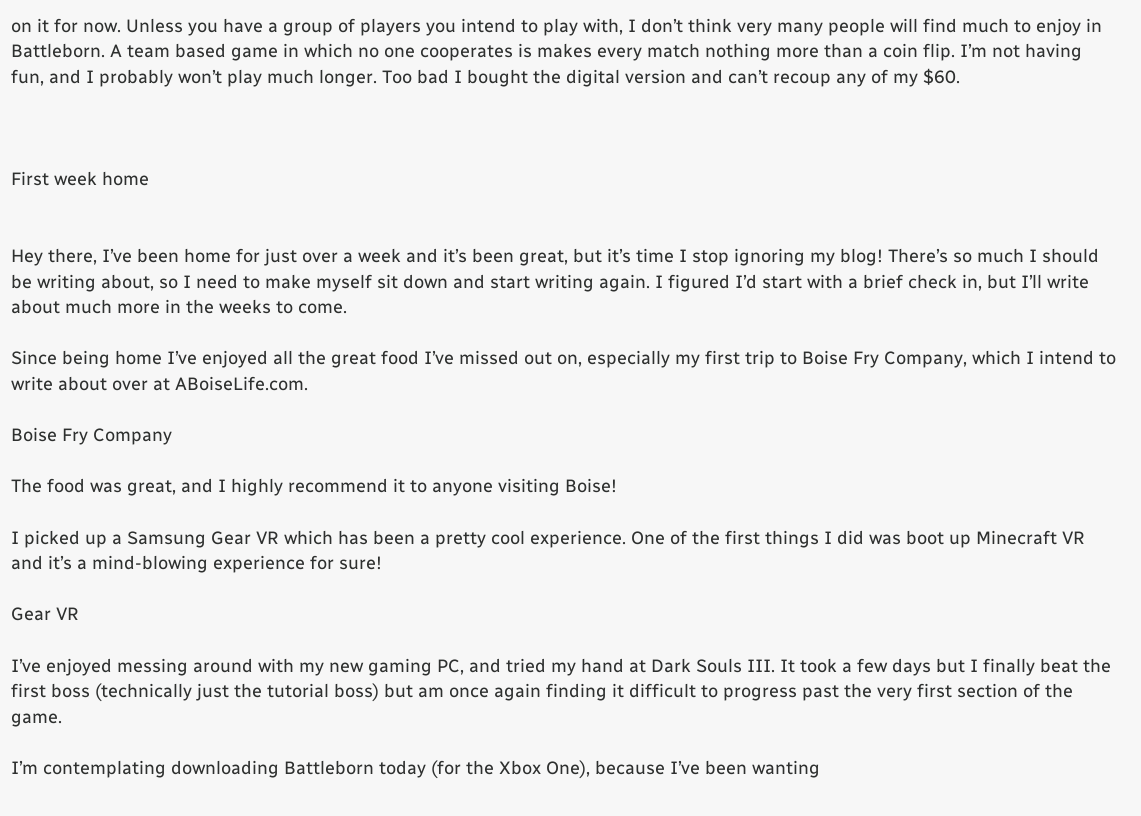on it for now. Unless you have a group of players you intend to play with, I don’t think very many people will find much to enjoy in Battleborn. A team based game in which no one cooperates is makes every match nothing more than a coin flip. I’m not having fun, and I probably won’t play much longer. Too bad I bought the digital version and can’t recoup any of my $60.



First week home


Hey there, I’ve been home for just over a week and it’s been great, but it’s time I stop ignoring my blog! There’s so much I should be writing about, so I need to make myself sit down and start writing again. I figured I’d start with a brief check in, but I’ll write about much more in the weeks to come.

Since being home I’ve enjoyed all the great food I’ve missed out on, especially my first trip to Boise Fry Company, which I intend to write about over at ABoiseLife.com.

Boise Fry Company

The food was great, and I highly recommend it to anyone visiting Boise!

I picked up a Samsung Gear VR which has been a pretty cool experience. One of the first things I did was boot up Minecraft VR and it’s a mind-blowing experience for sure!

Gear VR

I’ve enjoyed messing around with my new gaming PC, and tried my hand at Dark Souls III. It took a few days but I finally beat the first boss (technically just the tutorial boss) but am once again finding it difficult to progress past the very first section of the game.

I’m contemplating downloading Battleborn today (for the Xbox One), because I’ve been wanting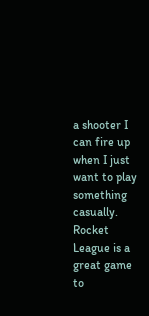a shooter I can fire up when I just want to play something casually. Rocket League is a great game to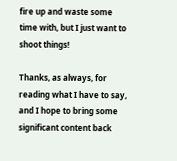fire up and waste some time with, but I just want to shoot things!

Thanks, as always, for reading what I have to say, and I hope to bring some significant content back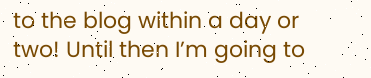to the blog within a day or two! Until then I’m going to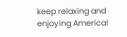keep relaxing and enjoying America!